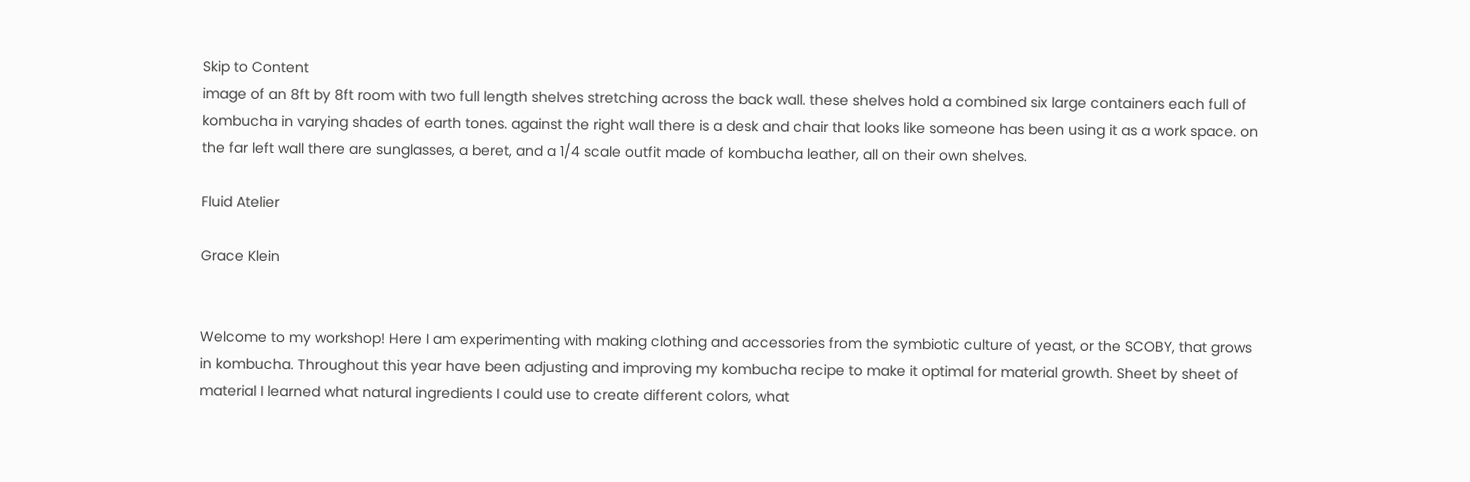Skip to Content
image of an 8ft by 8ft room with two full length shelves stretching across the back wall. these shelves hold a combined six large containers each full of kombucha in varying shades of earth tones. against the right wall there is a desk and chair that looks like someone has been using it as a work space. on the far left wall there are sunglasses, a beret, and a 1/4 scale outfit made of kombucha leather, all on their own shelves.

Fluid Atelier

Grace Klein


Welcome to my workshop! Here I am experimenting with making clothing and accessories from the symbiotic culture of yeast, or the SCOBY, that grows in kombucha. Throughout this year have been adjusting and improving my kombucha recipe to make it optimal for material growth. Sheet by sheet of material I learned what natural ingredients I could use to create different colors, what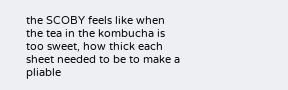the SCOBY feels like when the tea in the kombucha is too sweet, how thick each sheet needed to be to make a pliable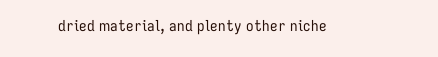dried material, and plenty other niche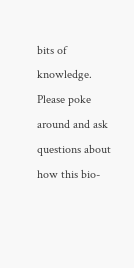bits of knowledge. Please poke around and ask questions about how this bio-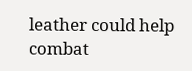leather could help combat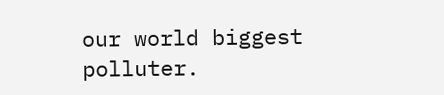our world biggest polluter.